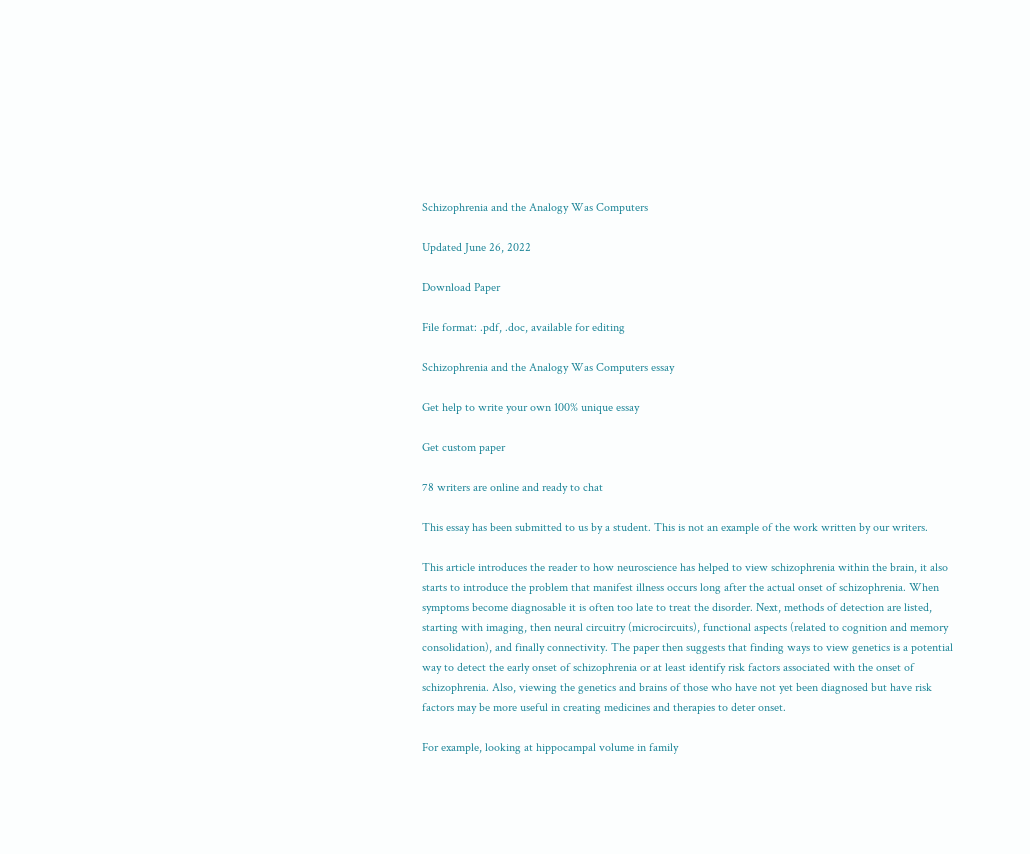Schizophrenia and the Analogy Was Computers

Updated June 26, 2022

Download Paper

File format: .pdf, .doc, available for editing

Schizophrenia and the Analogy Was Computers essay

Get help to write your own 100% unique essay

Get custom paper

78 writers are online and ready to chat

This essay has been submitted to us by a student. This is not an example of the work written by our writers.

This article introduces the reader to how neuroscience has helped to view schizophrenia within the brain, it also starts to introduce the problem that manifest illness occurs long after the actual onset of schizophrenia. When symptoms become diagnosable it is often too late to treat the disorder. Next, methods of detection are listed, starting with imaging, then neural circuitry (microcircuits), functional aspects (related to cognition and memory consolidation), and finally connectivity. The paper then suggests that finding ways to view genetics is a potential way to detect the early onset of schizophrenia or at least identify risk factors associated with the onset of schizophrenia. Also, viewing the genetics and brains of those who have not yet been diagnosed but have risk factors may be more useful in creating medicines and therapies to deter onset.

For example, looking at hippocampal volume in family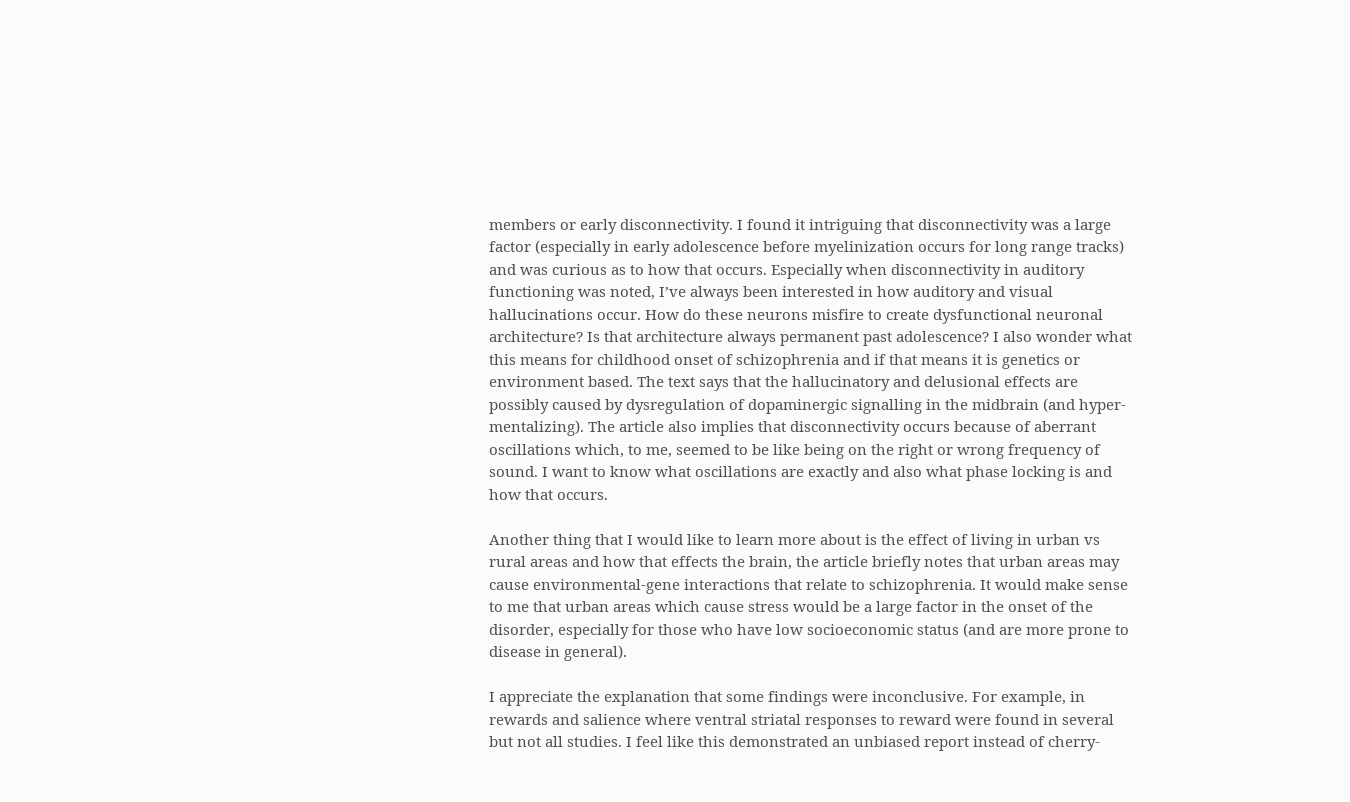members or early disconnectivity. I found it intriguing that disconnectivity was a large factor (especially in early adolescence before myelinization occurs for long range tracks) and was curious as to how that occurs. Especially when disconnectivity in auditory functioning was noted, I’ve always been interested in how auditory and visual hallucinations occur. How do these neurons misfire to create dysfunctional neuronal architecture? Is that architecture always permanent past adolescence? I also wonder what this means for childhood onset of schizophrenia and if that means it is genetics or environment based. The text says that the hallucinatory and delusional effects are possibly caused by dysregulation of dopaminergic signalling in the midbrain (and hyper-mentalizing). The article also implies that disconnectivity occurs because of aberrant oscillations which, to me, seemed to be like being on the right or wrong frequency of sound. I want to know what oscillations are exactly and also what phase locking is and how that occurs.

Another thing that I would like to learn more about is the effect of living in urban vs rural areas and how that effects the brain, the article briefly notes that urban areas may cause environmental-gene interactions that relate to schizophrenia. It would make sense to me that urban areas which cause stress would be a large factor in the onset of the disorder, especially for those who have low socioeconomic status (and are more prone to disease in general).

I appreciate the explanation that some findings were inconclusive. For example, in rewards and salience where ventral striatal responses to reward were found in several but not all studies. I feel like this demonstrated an unbiased report instead of cherry-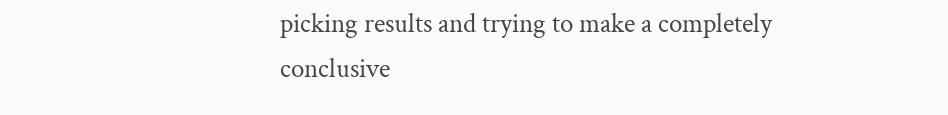picking results and trying to make a completely conclusive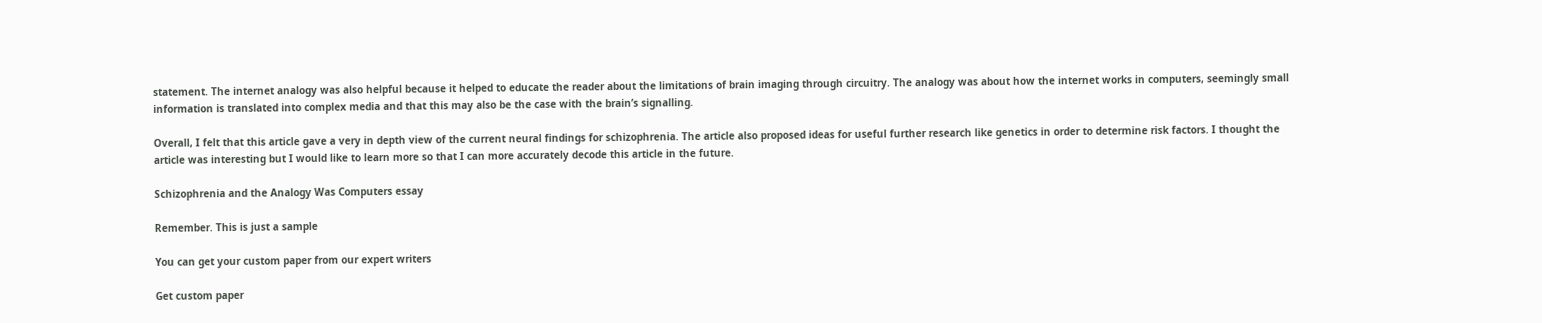statement. The internet analogy was also helpful because it helped to educate the reader about the limitations of brain imaging through circuitry. The analogy was about how the internet works in computers, seemingly small information is translated into complex media and that this may also be the case with the brain’s signalling.

Overall, I felt that this article gave a very in depth view of the current neural findings for schizophrenia. The article also proposed ideas for useful further research like genetics in order to determine risk factors. I thought the article was interesting but I would like to learn more so that I can more accurately decode this article in the future.

Schizophrenia and the Analogy Was Computers essay

Remember. This is just a sample

You can get your custom paper from our expert writers

Get custom paper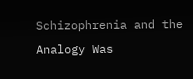Schizophrenia and the Analogy Was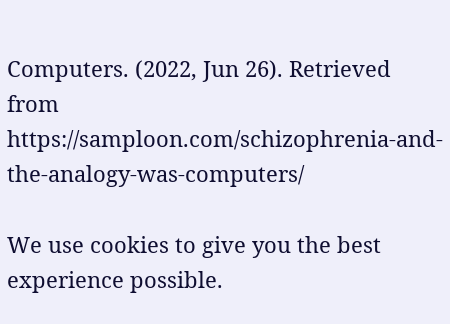Computers. (2022, Jun 26). Retrieved from https://samploon.com/schizophrenia-and-the-analogy-was-computers/

We use cookies to give you the best experience possible.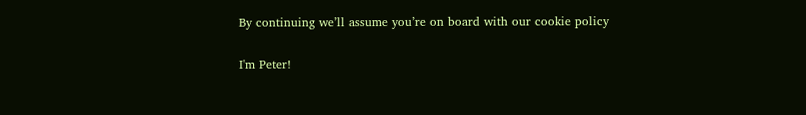By continuing we’ll assume you’re on board with our cookie policy

I'm Peter!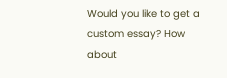Would you like to get a custom essay? How about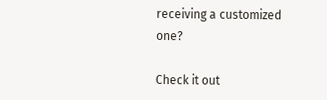receiving a customized one?

Check it out